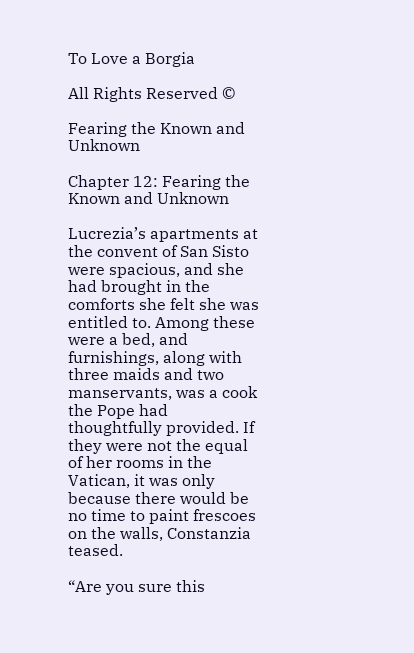To Love a Borgia

All Rights Reserved ©

Fearing the Known and Unknown

Chapter 12: Fearing the Known and Unknown

Lucrezia’s apartments at the convent of San Sisto were spacious, and she had brought in the comforts she felt she was entitled to. Among these were a bed, and furnishings, along with three maids and two manservants, was a cook the Pope had thoughtfully provided. If they were not the equal of her rooms in the Vatican, it was only because there would be no time to paint frescoes on the walls, Constanzia teased.

“Are you sure this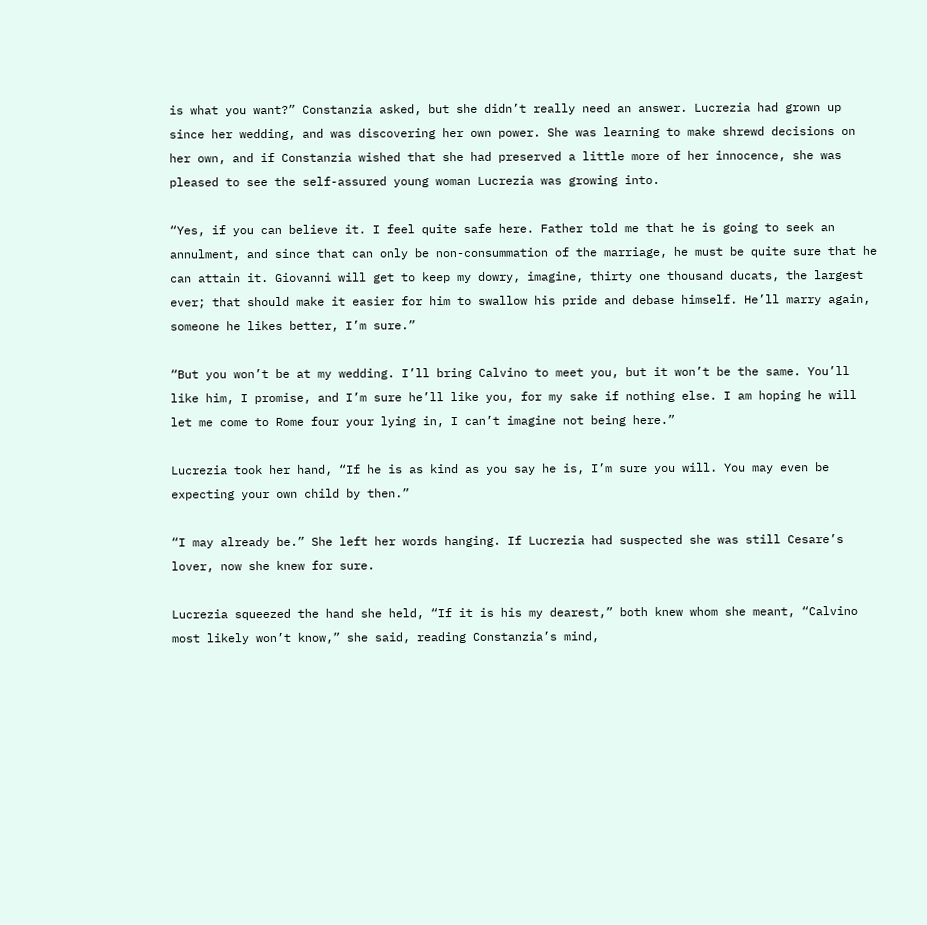is what you want?” Constanzia asked, but she didn’t really need an answer. Lucrezia had grown up since her wedding, and was discovering her own power. She was learning to make shrewd decisions on her own, and if Constanzia wished that she had preserved a little more of her innocence, she was pleased to see the self-assured young woman Lucrezia was growing into.

“Yes, if you can believe it. I feel quite safe here. Father told me that he is going to seek an annulment, and since that can only be non-consummation of the marriage, he must be quite sure that he can attain it. Giovanni will get to keep my dowry, imagine, thirty one thousand ducats, the largest ever; that should make it easier for him to swallow his pride and debase himself. He’ll marry again, someone he likes better, I’m sure.”

“But you won’t be at my wedding. I’ll bring Calvino to meet you, but it won’t be the same. You’ll like him, I promise, and I’m sure he’ll like you, for my sake if nothing else. I am hoping he will let me come to Rome four your lying in, I can’t imagine not being here.”

Lucrezia took her hand, “If he is as kind as you say he is, I’m sure you will. You may even be expecting your own child by then.”

“I may already be.” She left her words hanging. If Lucrezia had suspected she was still Cesare’s lover, now she knew for sure.

Lucrezia squeezed the hand she held, “If it is his my dearest,” both knew whom she meant, “Calvino most likely won’t know,” she said, reading Constanzia’s mind,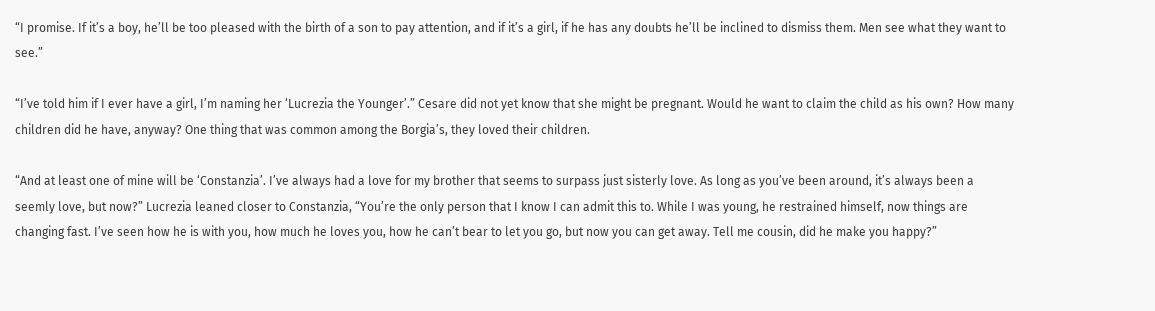“I promise. If it’s a boy, he’ll be too pleased with the birth of a son to pay attention, and if it’s a girl, if he has any doubts he’ll be inclined to dismiss them. Men see what they want to see.”

“I’ve told him if I ever have a girl, I’m naming her ‘Lucrezia the Younger’.” Cesare did not yet know that she might be pregnant. Would he want to claim the child as his own? How many children did he have, anyway? One thing that was common among the Borgia’s, they loved their children.

“And at least one of mine will be ‘Constanzia’. I’ve always had a love for my brother that seems to surpass just sisterly love. As long as you’ve been around, it’s always been a seemly love, but now?” Lucrezia leaned closer to Constanzia, “You’re the only person that I know I can admit this to. While I was young, he restrained himself, now things are changing fast. I’ve seen how he is with you, how much he loves you, how he can’t bear to let you go, but now you can get away. Tell me cousin, did he make you happy?”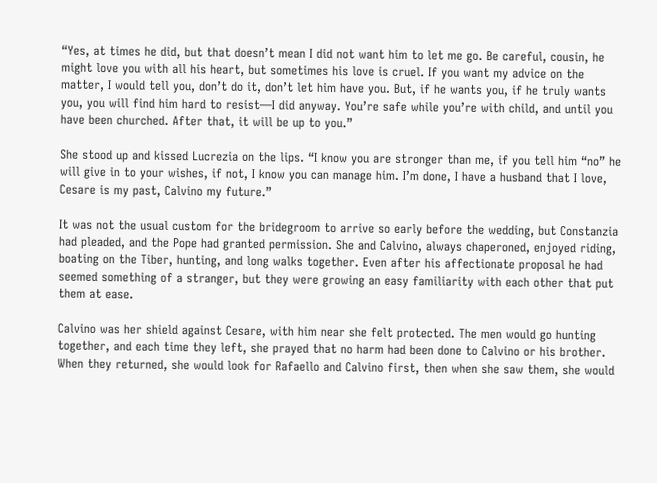“Yes, at times he did, but that doesn’t mean I did not want him to let me go. Be careful, cousin, he might love you with all his heart, but sometimes his love is cruel. If you want my advice on the matter, I would tell you, don’t do it, don’t let him have you. But, if he wants you, if he truly wants you, you will find him hard to resist—I did anyway. You’re safe while you’re with child, and until you have been churched. After that, it will be up to you.”

She stood up and kissed Lucrezia on the lips. “I know you are stronger than me, if you tell him “no” he will give in to your wishes, if not, I know you can manage him. I’m done, I have a husband that I love, Cesare is my past, Calvino my future.”

It was not the usual custom for the bridegroom to arrive so early before the wedding, but Constanzia had pleaded, and the Pope had granted permission. She and Calvino, always chaperoned, enjoyed riding, boating on the Tiber, hunting, and long walks together. Even after his affectionate proposal he had seemed something of a stranger, but they were growing an easy familiarity with each other that put them at ease.

Calvino was her shield against Cesare, with him near she felt protected. The men would go hunting together, and each time they left, she prayed that no harm had been done to Calvino or his brother. When they returned, she would look for Rafaello and Calvino first, then when she saw them, she would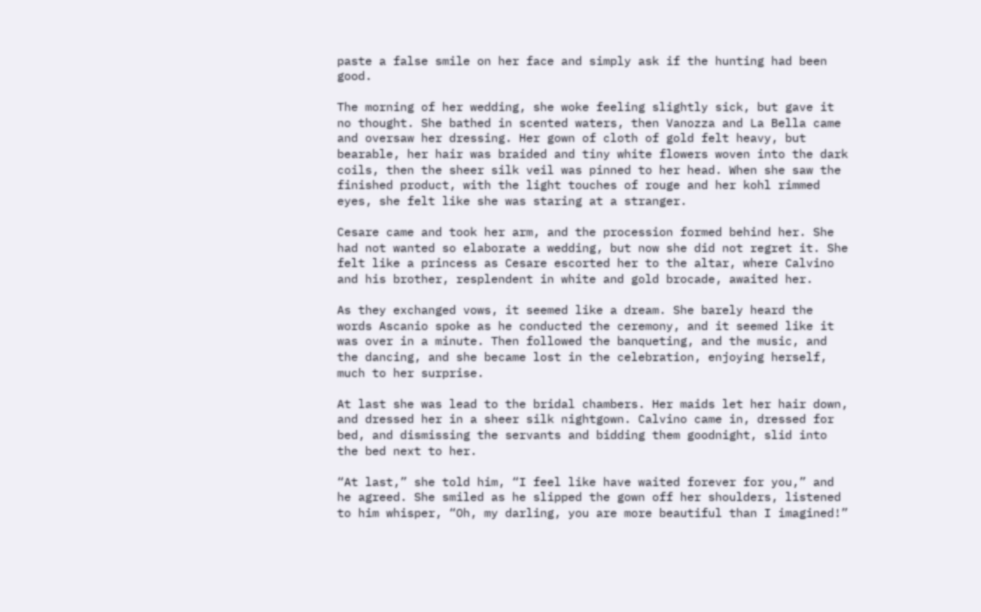paste a false smile on her face and simply ask if the hunting had been good.

The morning of her wedding, she woke feeling slightly sick, but gave it no thought. She bathed in scented waters, then Vanozza and La Bella came and oversaw her dressing. Her gown of cloth of gold felt heavy, but bearable, her hair was braided and tiny white flowers woven into the dark coils, then the sheer silk veil was pinned to her head. When she saw the finished product, with the light touches of rouge and her kohl rimmed eyes, she felt like she was staring at a stranger.

Cesare came and took her arm, and the procession formed behind her. She had not wanted so elaborate a wedding, but now she did not regret it. She felt like a princess as Cesare escorted her to the altar, where Calvino and his brother, resplendent in white and gold brocade, awaited her.

As they exchanged vows, it seemed like a dream. She barely heard the words Ascanio spoke as he conducted the ceremony, and it seemed like it was over in a minute. Then followed the banqueting, and the music, and the dancing, and she became lost in the celebration, enjoying herself, much to her surprise.

At last she was lead to the bridal chambers. Her maids let her hair down, and dressed her in a sheer silk nightgown. Calvino came in, dressed for bed, and dismissing the servants and bidding them goodnight, slid into the bed next to her.

“At last,” she told him, “I feel like have waited forever for you,” and he agreed. She smiled as he slipped the gown off her shoulders, listened to him whisper, “Oh, my darling, you are more beautiful than I imagined!”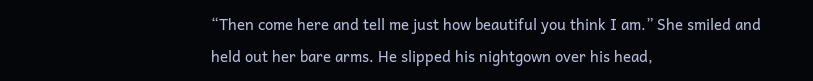“Then come here and tell me just how beautiful you think I am.” She smiled and held out her bare arms. He slipped his nightgown over his head,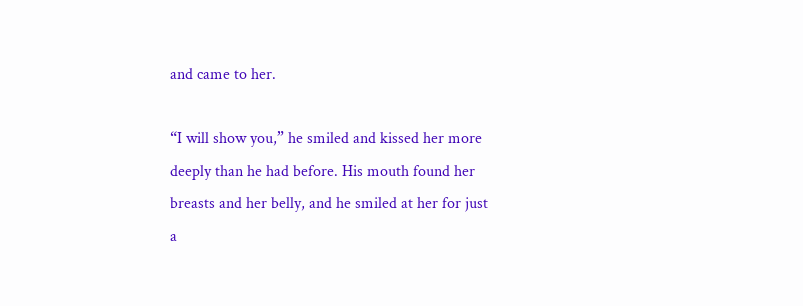and came to her.

“I will show you,” he smiled and kissed her more deeply than he had before. His mouth found her breasts and her belly, and he smiled at her for just a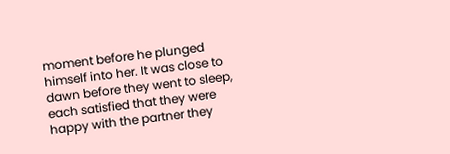moment before he plunged himself into her. It was close to dawn before they went to sleep, each satisfied that they were happy with the partner they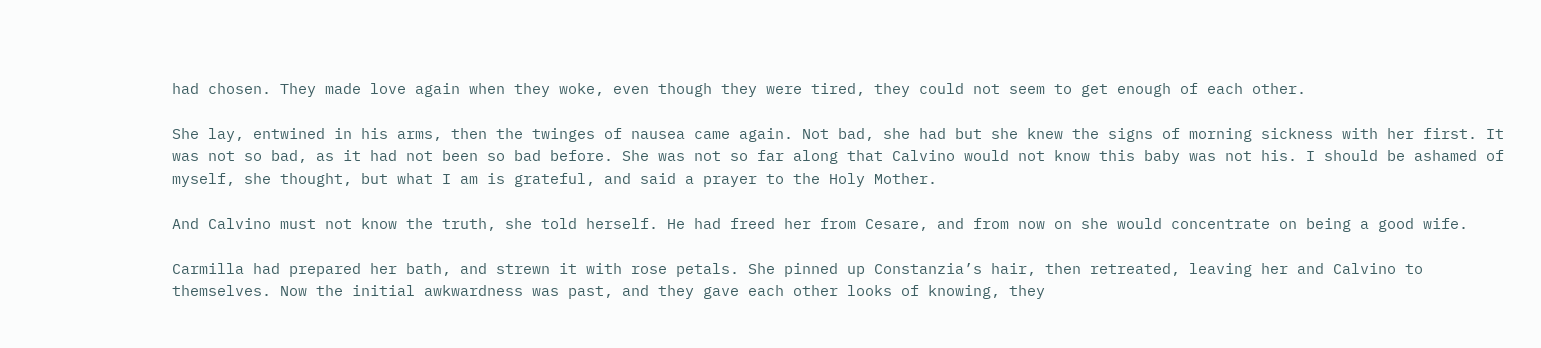had chosen. They made love again when they woke, even though they were tired, they could not seem to get enough of each other.

She lay, entwined in his arms, then the twinges of nausea came again. Not bad, she had but she knew the signs of morning sickness with her first. It was not so bad, as it had not been so bad before. She was not so far along that Calvino would not know this baby was not his. I should be ashamed of myself, she thought, but what I am is grateful, and said a prayer to the Holy Mother.

And Calvino must not know the truth, she told herself. He had freed her from Cesare, and from now on she would concentrate on being a good wife.

Carmilla had prepared her bath, and strewn it with rose petals. She pinned up Constanzia’s hair, then retreated, leaving her and Calvino to themselves. Now the initial awkwardness was past, and they gave each other looks of knowing, they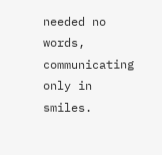needed no words, communicating only in smiles.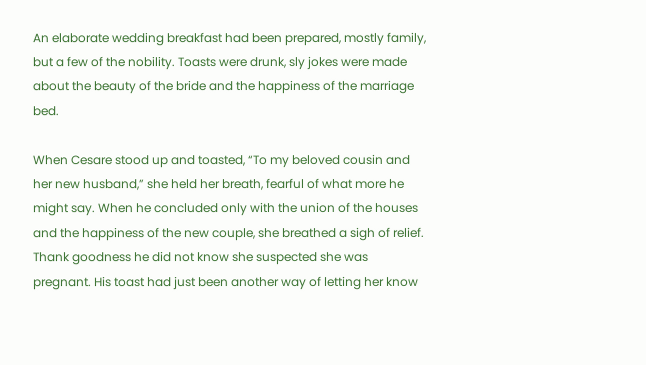An elaborate wedding breakfast had been prepared, mostly family, but a few of the nobility. Toasts were drunk, sly jokes were made about the beauty of the bride and the happiness of the marriage bed.

When Cesare stood up and toasted, “To my beloved cousin and her new husband,” she held her breath, fearful of what more he might say. When he concluded only with the union of the houses and the happiness of the new couple, she breathed a sigh of relief. Thank goodness he did not know she suspected she was pregnant. His toast had just been another way of letting her know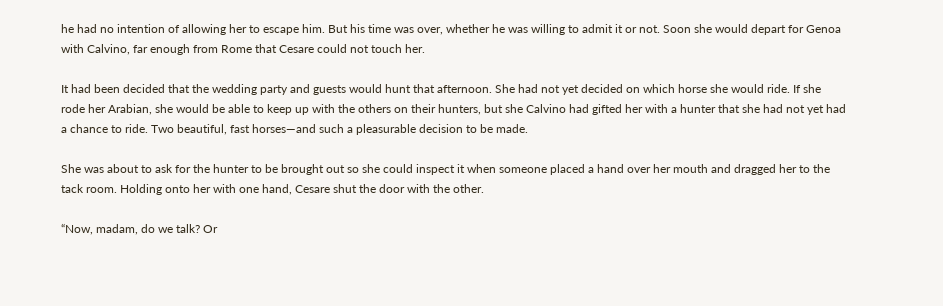he had no intention of allowing her to escape him. But his time was over, whether he was willing to admit it or not. Soon she would depart for Genoa with Calvino, far enough from Rome that Cesare could not touch her.

It had been decided that the wedding party and guests would hunt that afternoon. She had not yet decided on which horse she would ride. If she rode her Arabian, she would be able to keep up with the others on their hunters, but she Calvino had gifted her with a hunter that she had not yet had a chance to ride. Two beautiful, fast horses—and such a pleasurable decision to be made.

She was about to ask for the hunter to be brought out so she could inspect it when someone placed a hand over her mouth and dragged her to the tack room. Holding onto her with one hand, Cesare shut the door with the other.

“Now, madam, do we talk? Or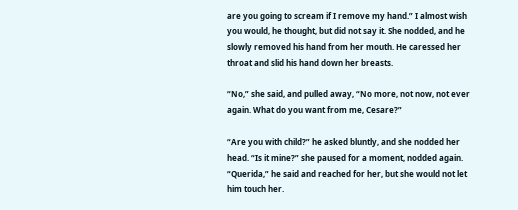are you going to scream if I remove my hand.” I almost wish you would, he thought, but did not say it. She nodded, and he slowly removed his hand from her mouth. He caressed her throat and slid his hand down her breasts.

“No,” she said, and pulled away, “No more, not now, not ever again. What do you want from me, Cesare?”

“Are you with child?” he asked bluntly, and she nodded her head. “Is it mine?” she paused for a moment, nodded again. “Querida,” he said and reached for her, but she would not let him touch her.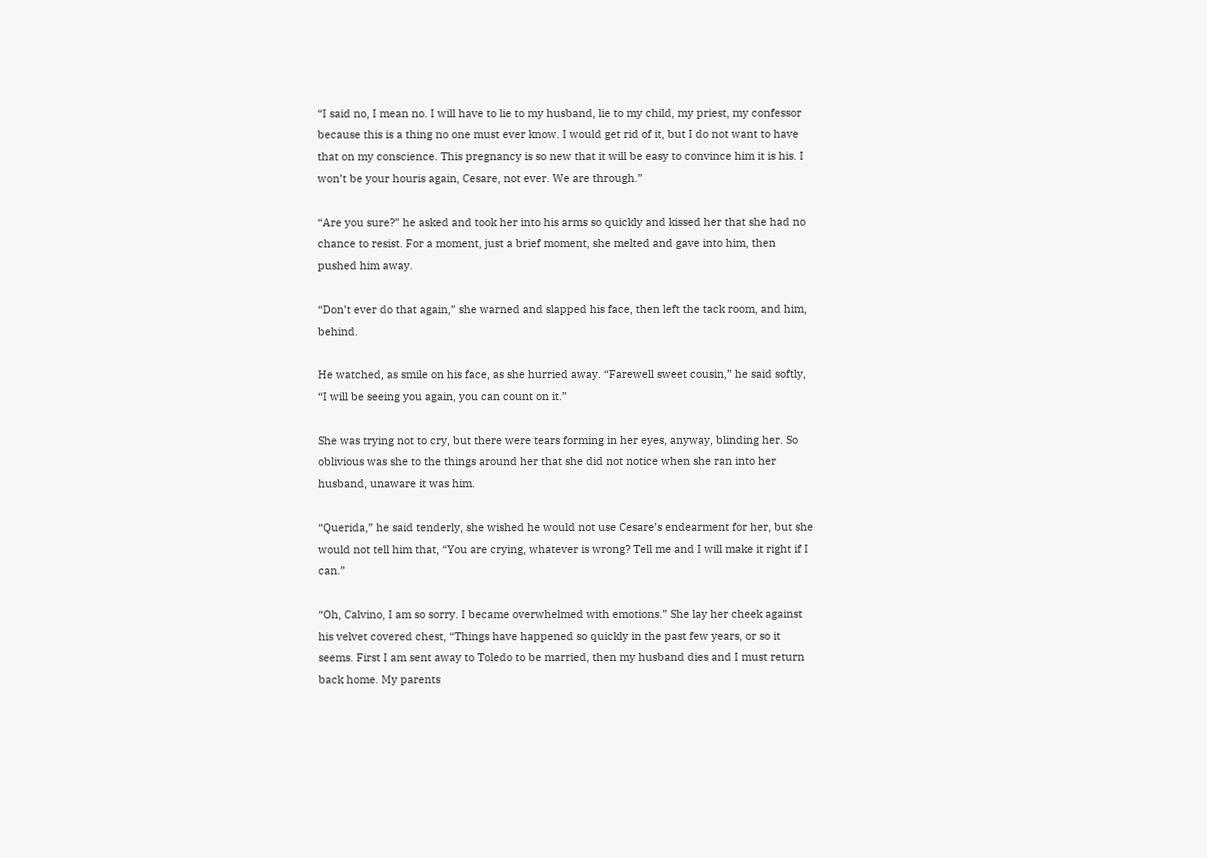“I said no, I mean no. I will have to lie to my husband, lie to my child, my priest, my confessor because this is a thing no one must ever know. I would get rid of it, but I do not want to have that on my conscience. This pregnancy is so new that it will be easy to convince him it is his. I won’t be your houris again, Cesare, not ever. We are through.”

“Are you sure?” he asked and took her into his arms so quickly and kissed her that she had no chance to resist. For a moment, just a brief moment, she melted and gave into him, then pushed him away.

“Don’t ever do that again,” she warned and slapped his face, then left the tack room, and him, behind.

He watched, as smile on his face, as she hurried away. “Farewell sweet cousin,” he said softly, “I will be seeing you again, you can count on it.”

She was trying not to cry, but there were tears forming in her eyes, anyway, blinding her. So oblivious was she to the things around her that she did not notice when she ran into her husband, unaware it was him.

“Querida,” he said tenderly, she wished he would not use Cesare’s endearment for her, but she would not tell him that, “You are crying, whatever is wrong? Tell me and I will make it right if I can.”

“Oh, Calvino, I am so sorry. I became overwhelmed with emotions.” She lay her cheek against his velvet covered chest, “Things have happened so quickly in the past few years, or so it seems. First I am sent away to Toledo to be married, then my husband dies and I must return back home. My parents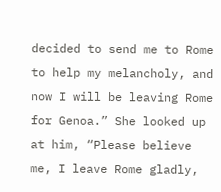decided to send me to Rome to help my melancholy, and now I will be leaving Rome for Genoa.” She looked up at him, “Please believe me, I leave Rome gladly,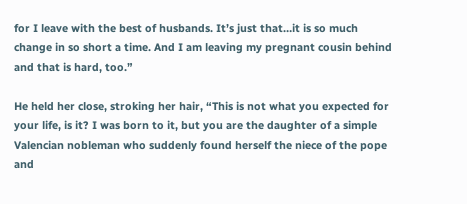for I leave with the best of husbands. It’s just that…it is so much change in so short a time. And I am leaving my pregnant cousin behind and that is hard, too.”

He held her close, stroking her hair, “This is not what you expected for your life, is it? I was born to it, but you are the daughter of a simple Valencian nobleman who suddenly found herself the niece of the pope and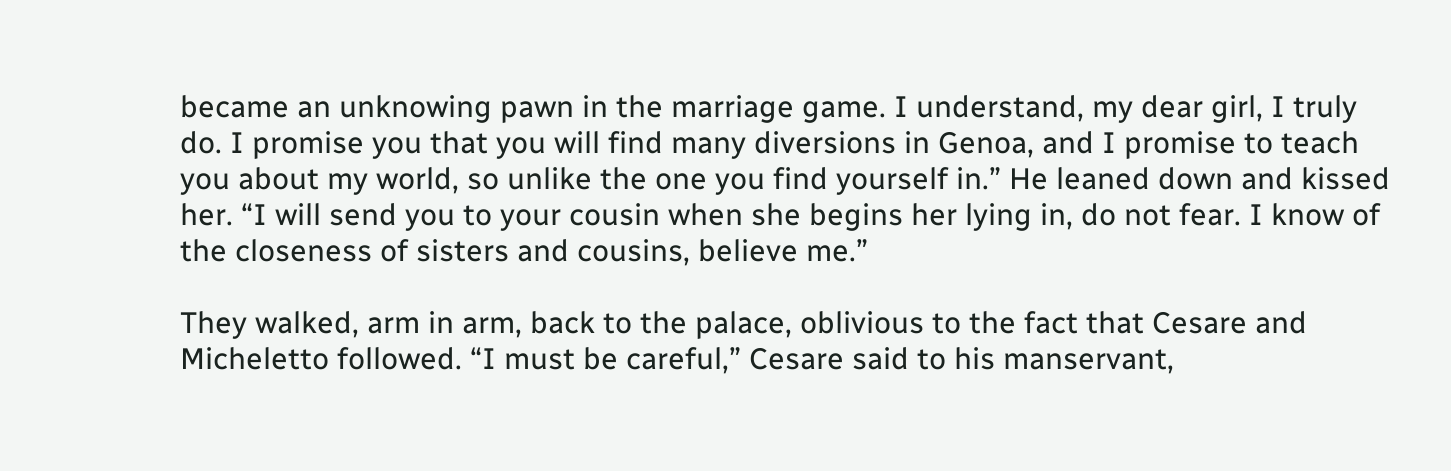became an unknowing pawn in the marriage game. I understand, my dear girl, I truly do. I promise you that you will find many diversions in Genoa, and I promise to teach you about my world, so unlike the one you find yourself in.” He leaned down and kissed her. “I will send you to your cousin when she begins her lying in, do not fear. I know of the closeness of sisters and cousins, believe me.”

They walked, arm in arm, back to the palace, oblivious to the fact that Cesare and Micheletto followed. “I must be careful,” Cesare said to his manservant,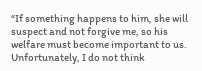“If something happens to him, she will suspect and not forgive me, so his welfare must become important to us. Unfortunately, I do not think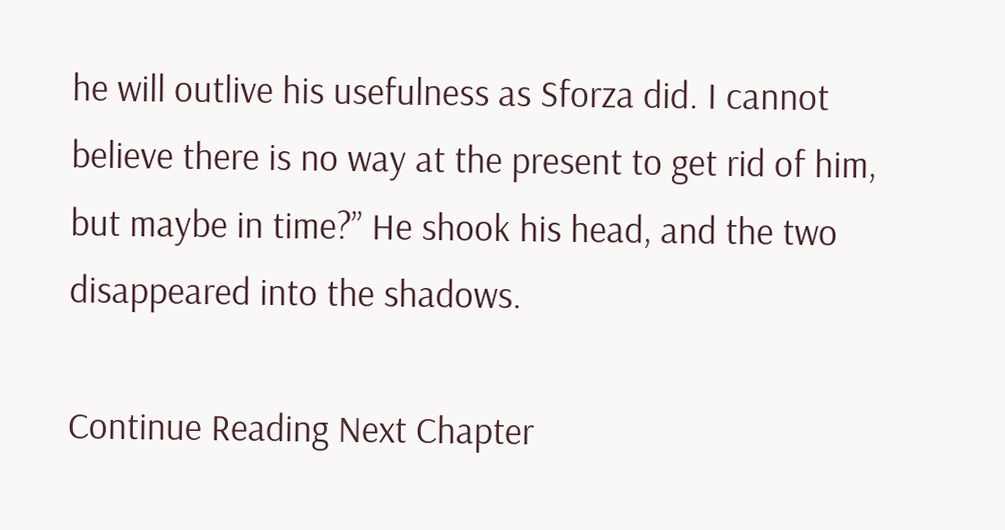he will outlive his usefulness as Sforza did. I cannot believe there is no way at the present to get rid of him, but maybe in time?” He shook his head, and the two disappeared into the shadows.

Continue Reading Next Chapter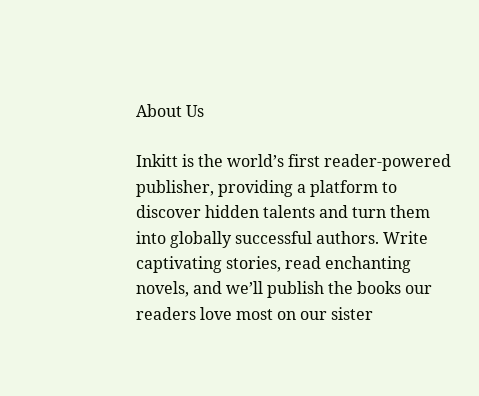About Us

Inkitt is the world’s first reader-powered publisher, providing a platform to discover hidden talents and turn them into globally successful authors. Write captivating stories, read enchanting novels, and we’ll publish the books our readers love most on our sister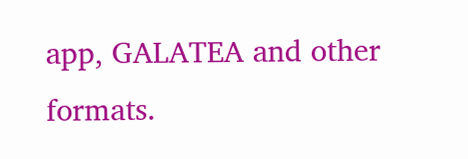app, GALATEA and other formats.